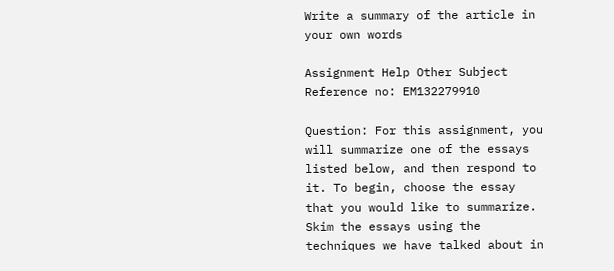Write a summary of the article in your own words

Assignment Help Other Subject
Reference no: EM132279910

Question: For this assignment, you will summarize one of the essays listed below, and then respond to it. To begin, choose the essay that you would like to summarize. Skim the essays using the techniques we have talked about in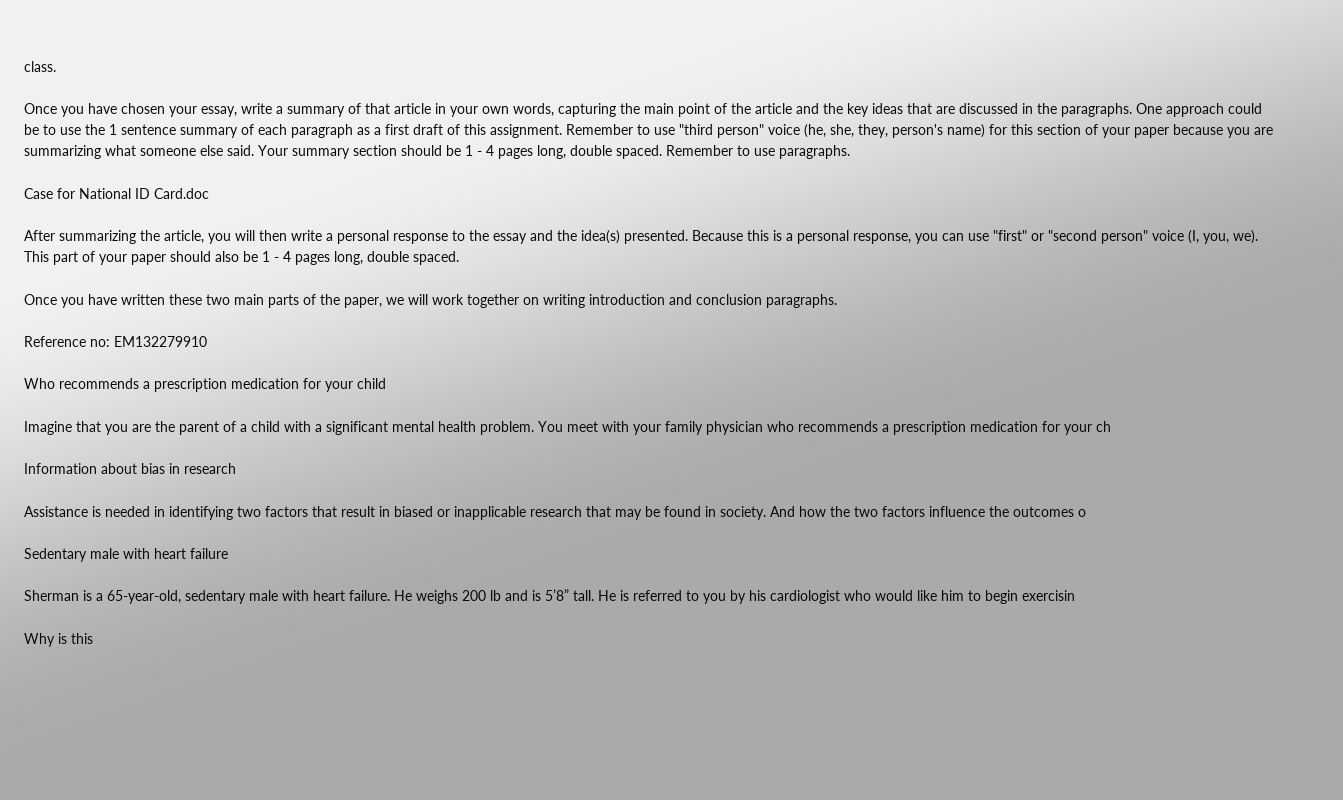class.

Once you have chosen your essay, write a summary of that article in your own words, capturing the main point of the article and the key ideas that are discussed in the paragraphs. One approach could be to use the 1 sentence summary of each paragraph as a first draft of this assignment. Remember to use "third person" voice (he, she, they, person's name) for this section of your paper because you are summarizing what someone else said. Your summary section should be 1 - 4 pages long, double spaced. Remember to use paragraphs.

Case for National ID Card.doc

After summarizing the article, you will then write a personal response to the essay and the idea(s) presented. Because this is a personal response, you can use "first" or "second person" voice (I, you, we). This part of your paper should also be 1 - 4 pages long, double spaced.

Once you have written these two main parts of the paper, we will work together on writing introduction and conclusion paragraphs.

Reference no: EM132279910

Who recommends a prescription medication for your child

Imagine that you are the parent of a child with a significant mental health problem. You meet with your family physician who recommends a prescription medication for your ch

Information about bias in research

Assistance is needed in identifying two factors that result in biased or inapplicable research that may be found in society. And how the two factors influence the outcomes o

Sedentary male with heart failure

Sherman is a 65-year-old, sedentary male with heart failure. He weighs 200 lb and is 5’8” tall. He is referred to you by his cardiologist who would like him to begin exercisin

Why is this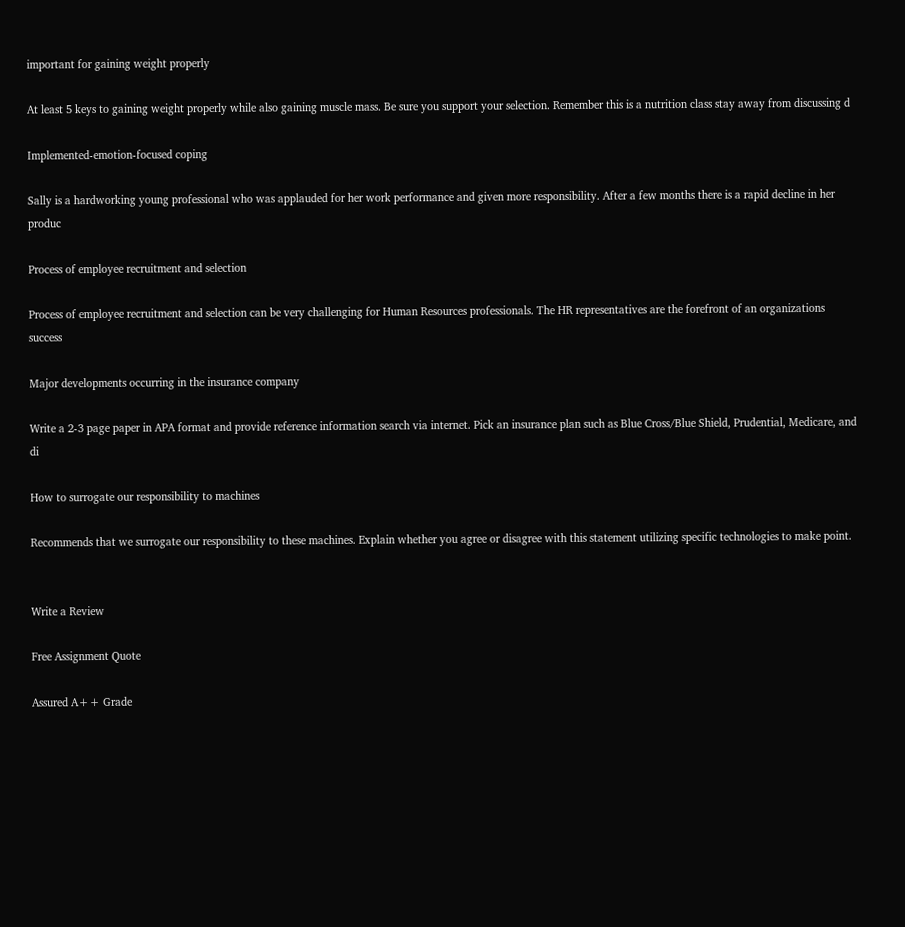important for gaining weight properly

At least 5 keys to gaining weight properly while also gaining muscle mass. Be sure you support your selection. Remember this is a nutrition class stay away from discussing d

Implemented-emotion-focused coping

Sally is a hardworking young professional who was applauded for her work performance and given more responsibility. After a few months there is a rapid decline in her produc

Process of employee recruitment and selection

Process of employee recruitment and selection can be very challenging for Human Resources professionals. The HR representatives are the forefront of an organizations success

Major developments occurring in the insurance company

Write a 2-3 page paper in APA format and provide reference information search via internet. Pick an insurance plan such as Blue Cross/Blue Shield, Prudential, Medicare, and di

How to surrogate our responsibility to machines

Recommends that we surrogate our responsibility to these machines. Explain whether you agree or disagree with this statement utilizing specific technologies to make point.


Write a Review

Free Assignment Quote

Assured A++ Grade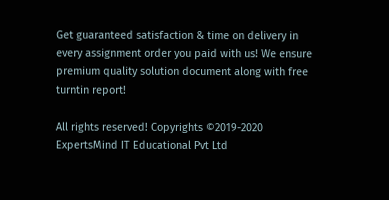Get guaranteed satisfaction & time on delivery in every assignment order you paid with us! We ensure premium quality solution document along with free turntin report!

All rights reserved! Copyrights ©2019-2020 ExpertsMind IT Educational Pvt Ltd